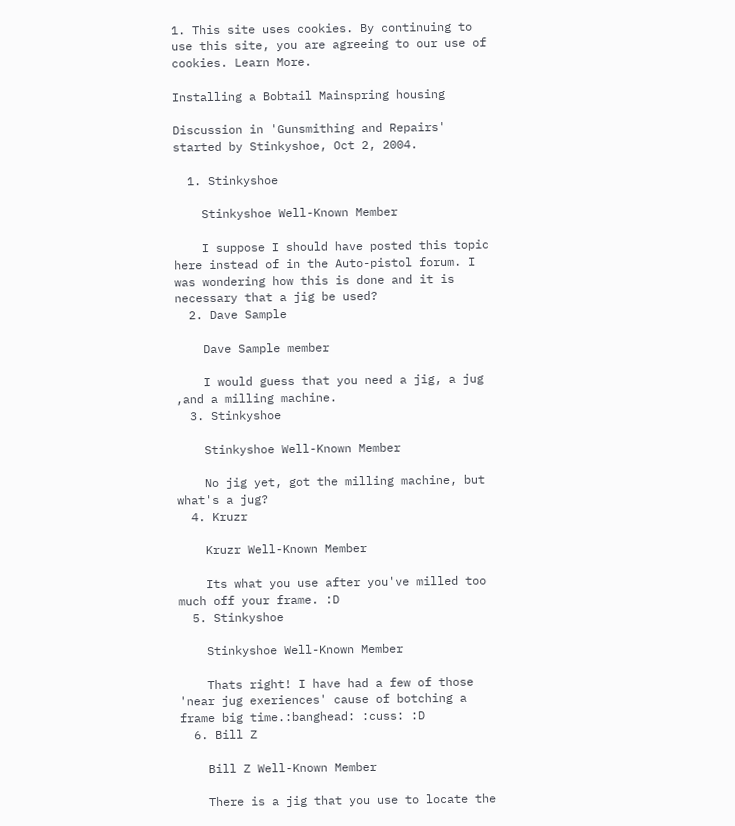1. This site uses cookies. By continuing to use this site, you are agreeing to our use of cookies. Learn More.

Installing a Bobtail Mainspring housing

Discussion in 'Gunsmithing and Repairs' started by Stinkyshoe, Oct 2, 2004.

  1. Stinkyshoe

    Stinkyshoe Well-Known Member

    I suppose I should have posted this topic here instead of in the Auto-pistol forum. I was wondering how this is done and it is necessary that a jig be used?
  2. Dave Sample

    Dave Sample member

    I would guess that you need a jig, a jug ,and a milling machine.
  3. Stinkyshoe

    Stinkyshoe Well-Known Member

    No jig yet, got the milling machine, but what's a jug?
  4. Kruzr

    Kruzr Well-Known Member

    Its what you use after you've milled too much off your frame. :D
  5. Stinkyshoe

    Stinkyshoe Well-Known Member

    Thats right! I have had a few of those 'near jug exeriences' cause of botching a frame big time.:banghead: :cuss: :D
  6. Bill Z

    Bill Z Well-Known Member

    There is a jig that you use to locate the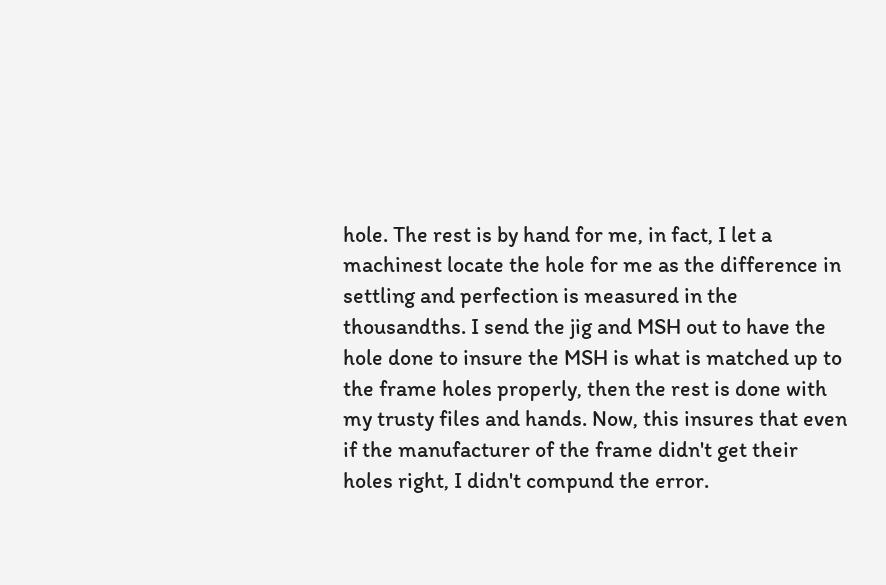hole. The rest is by hand for me, in fact, I let a machinest locate the hole for me as the difference in settling and perfection is measured in the thousandths. I send the jig and MSH out to have the hole done to insure the MSH is what is matched up to the frame holes properly, then the rest is done with my trusty files and hands. Now, this insures that even if the manufacturer of the frame didn't get their holes right, I didn't compund the error.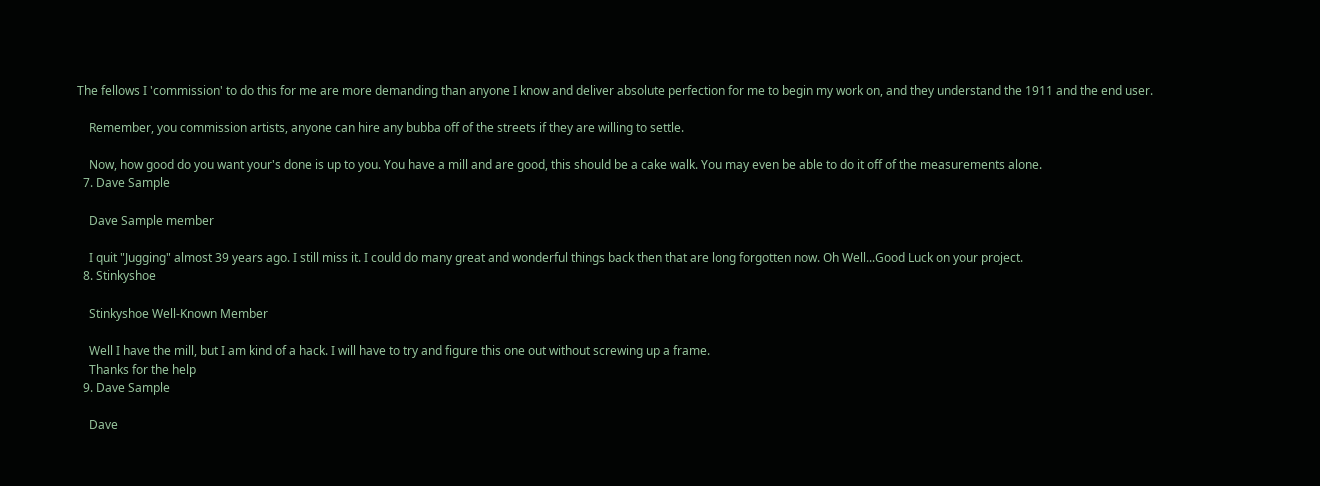The fellows I 'commission' to do this for me are more demanding than anyone I know and deliver absolute perfection for me to begin my work on, and they understand the 1911 and the end user.

    Remember, you commission artists, anyone can hire any bubba off of the streets if they are willing to settle.

    Now, how good do you want your's done is up to you. You have a mill and are good, this should be a cake walk. You may even be able to do it off of the measurements alone.
  7. Dave Sample

    Dave Sample member

    I quit "Jugging" almost 39 years ago. I still miss it. I could do many great and wonderful things back then that are long forgotten now. Oh Well...Good Luck on your project.
  8. Stinkyshoe

    Stinkyshoe Well-Known Member

    Well I have the mill, but I am kind of a hack. I will have to try and figure this one out without screwing up a frame.
    Thanks for the help
  9. Dave Sample

    Dave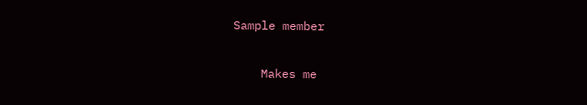Sample member

    Makes me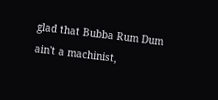glad that Bubba Rum Dum ain't a machinist,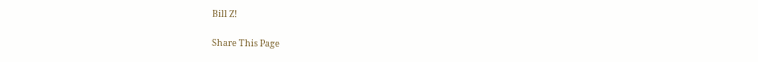Bill Z!

Share This Page